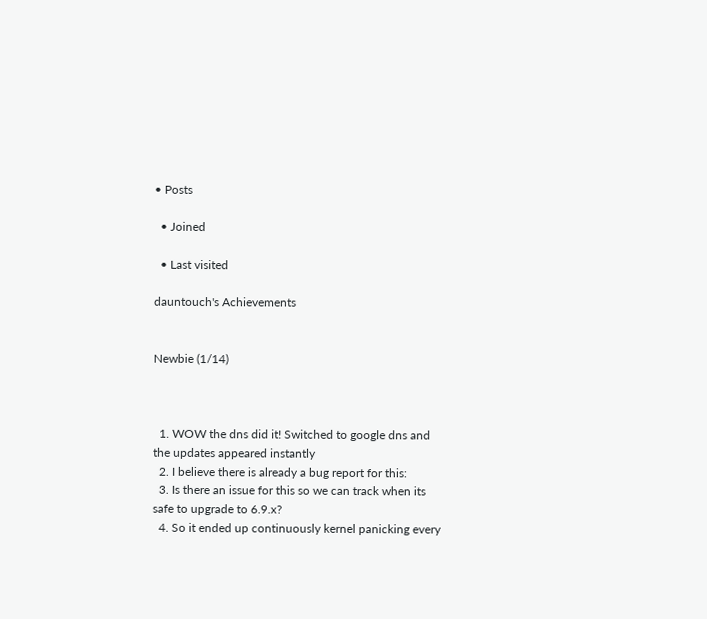• Posts

  • Joined

  • Last visited

dauntouch's Achievements


Newbie (1/14)



  1. WOW the dns did it! Switched to google dns and the updates appeared instantly
  2. I believe there is already a bug report for this:
  3. Is there an issue for this so we can track when its safe to upgrade to 6.9.x?
  4. So it ended up continuously kernel panicking every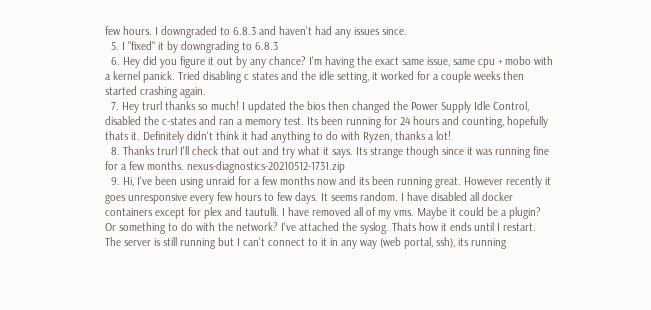few hours. I downgraded to 6.8.3 and haven't had any issues since.
  5. I "fixed" it by downgrading to 6.8.3
  6. Hey did you figure it out by any chance? I'm having the exact same issue, same cpu + mobo with a kernel panick. Tried disabling c states and the idle setting, it worked for a couple weeks then started crashing again.
  7. Hey trurl thanks so much! I updated the bios then changed the Power Supply Idle Control, disabled the c-states and ran a memory test. Its been running for 24 hours and counting, hopefully thats it. Definitely didn't think it had anything to do with Ryzen, thanks a lot!
  8. Thanks trurl I'll check that out and try what it says. Its strange though since it was running fine for a few months. nexus-diagnostics-20210512-1731.zip
  9. Hi, I've been using unraid for a few months now and its been running great. However recently it goes unresponsive every few hours to few days. It seems random. I have disabled all docker containers except for plex and tautulli. I have removed all of my vms. Maybe it could be a plugin? Or something to do with the network? I've attached the syslog. Thats how it ends until I restart. The server is still running but I can't connect to it in any way (web portal, ssh), its running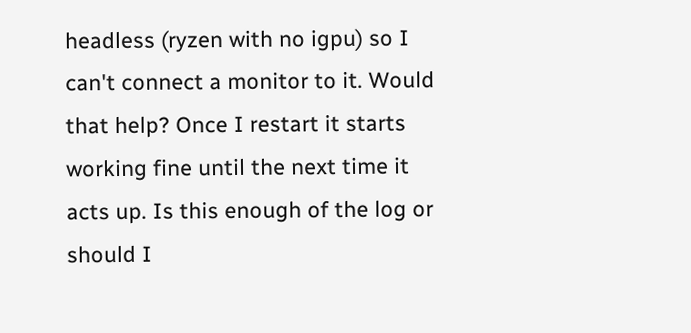headless (ryzen with no igpu) so I can't connect a monitor to it. Would that help? Once I restart it starts working fine until the next time it acts up. Is this enough of the log or should I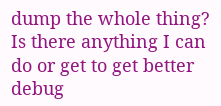dump the whole thing? Is there anything I can do or get to get better debug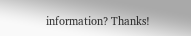information? Thanks!